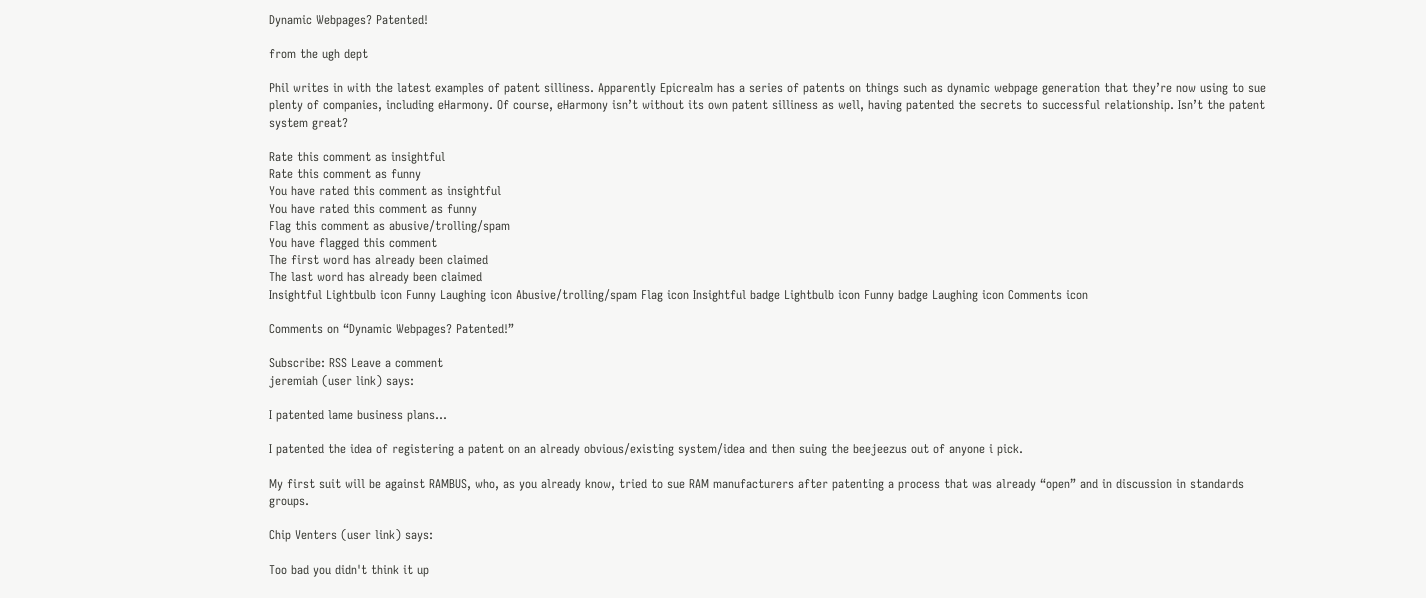Dynamic Webpages? Patented!

from the ugh dept

Phil writes in with the latest examples of patent silliness. Apparently Epicrealm has a series of patents on things such as dynamic webpage generation that they’re now using to sue plenty of companies, including eHarmony. Of course, eHarmony isn’t without its own patent silliness as well, having patented the secrets to successful relationship. Isn’t the patent system great?

Rate this comment as insightful
Rate this comment as funny
You have rated this comment as insightful
You have rated this comment as funny
Flag this comment as abusive/trolling/spam
You have flagged this comment
The first word has already been claimed
The last word has already been claimed
Insightful Lightbulb icon Funny Laughing icon Abusive/trolling/spam Flag icon Insightful badge Lightbulb icon Funny badge Laughing icon Comments icon

Comments on “Dynamic Webpages? Patented!”

Subscribe: RSS Leave a comment
jeremiah (user link) says:

I patented lame business plans...

I patented the idea of registering a patent on an already obvious/existing system/idea and then suing the beejeezus out of anyone i pick.

My first suit will be against RAMBUS, who, as you already know, tried to sue RAM manufacturers after patenting a process that was already “open” and in discussion in standards groups.

Chip Venters (user link) says:

Too bad you didn't think it up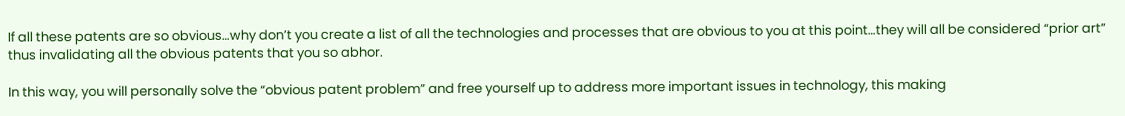If all these patents are so obvious…why don’t you create a list of all the technologies and processes that are obvious to you at this point…they will all be considered “prior art” thus invalidating all the obvious patents that you so abhor.

In this way, you will personally solve the “obvious patent problem” and free yourself up to address more important issues in technology, this making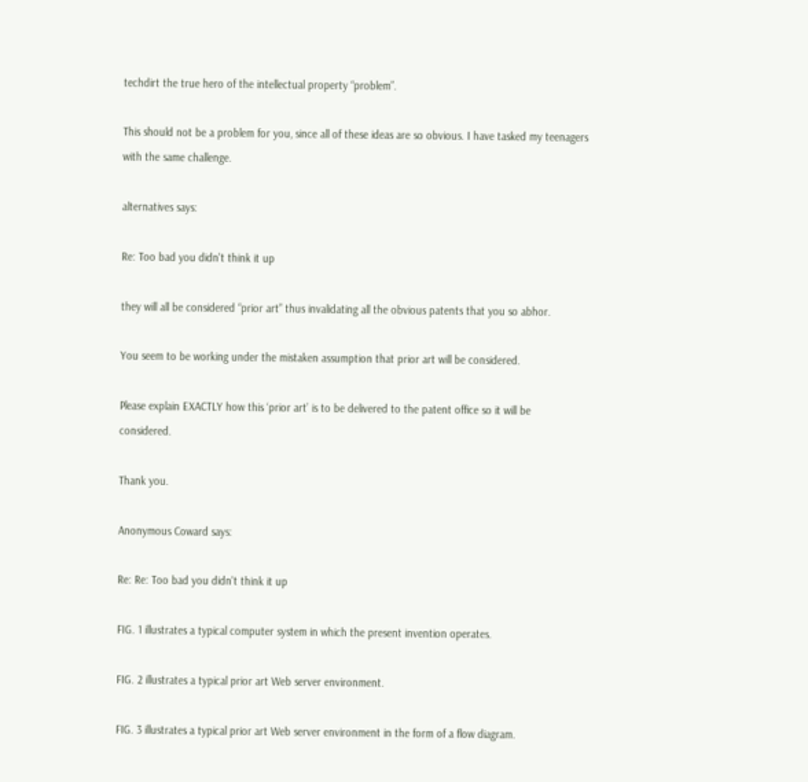techdirt the true hero of the intellectual property “problem”.

This should not be a problem for you, since all of these ideas are so obvious. I have tasked my teenagers with the same challenge.

alternatives says:

Re: Too bad you didn't think it up

they will all be considered “prior art” thus invalidating all the obvious patents that you so abhor.

You seem to be working under the mistaken assumption that prior art will be considered.

Please explain EXACTLY how this ‘prior art’ is to be delivered to the patent office so it will be considered.

Thank you.

Anonymous Coward says:

Re: Re: Too bad you didn't think it up

FIG. 1 illustrates a typical computer system in which the present invention operates.

FIG. 2 illustrates a typical prior art Web server environment.

FIG. 3 illustrates a typical prior art Web server environment in the form of a flow diagram.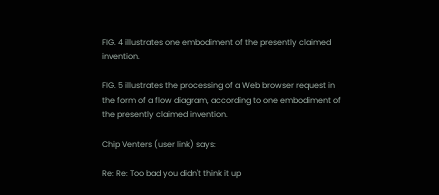FIG. 4 illustrates one embodiment of the presently claimed invention.

FIG. 5 illustrates the processing of a Web browser request in the form of a flow diagram, according to one embodiment of the presently claimed invention.

Chip Venters (user link) says:

Re: Re: Too bad you didn't think it up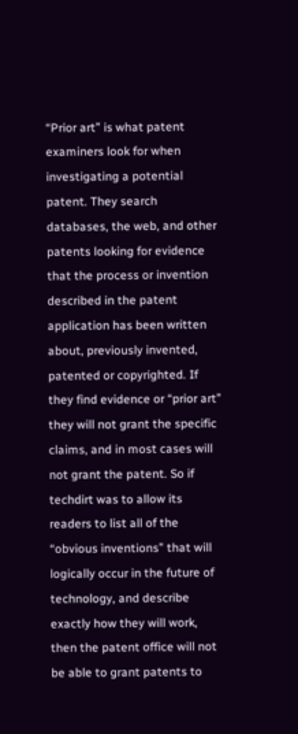“Prior art” is what patent examiners look for when investigating a potential patent. They search databases, the web, and other patents looking for evidence that the process or invention described in the patent application has been written about, previously invented, patented or copyrighted. If they find evidence or “prior art” they will not grant the specific claims, and in most cases will not grant the patent. So if techdirt was to allow its readers to list all of the “obvious inventions” that will logically occur in the future of technology, and describe exactly how they will work, then the patent office will not be able to grant patents to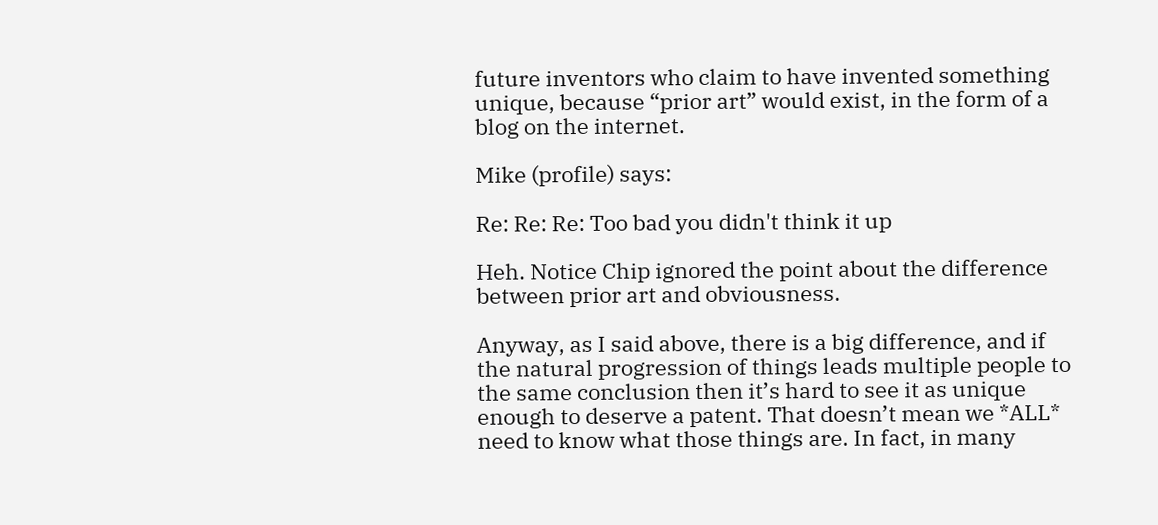future inventors who claim to have invented something unique, because “prior art” would exist, in the form of a blog on the internet.

Mike (profile) says:

Re: Re: Re: Too bad you didn't think it up

Heh. Notice Chip ignored the point about the difference between prior art and obviousness.

Anyway, as I said above, there is a big difference, and if the natural progression of things leads multiple people to the same conclusion then it’s hard to see it as unique enough to deserve a patent. That doesn’t mean we *ALL* need to know what those things are. In fact, in many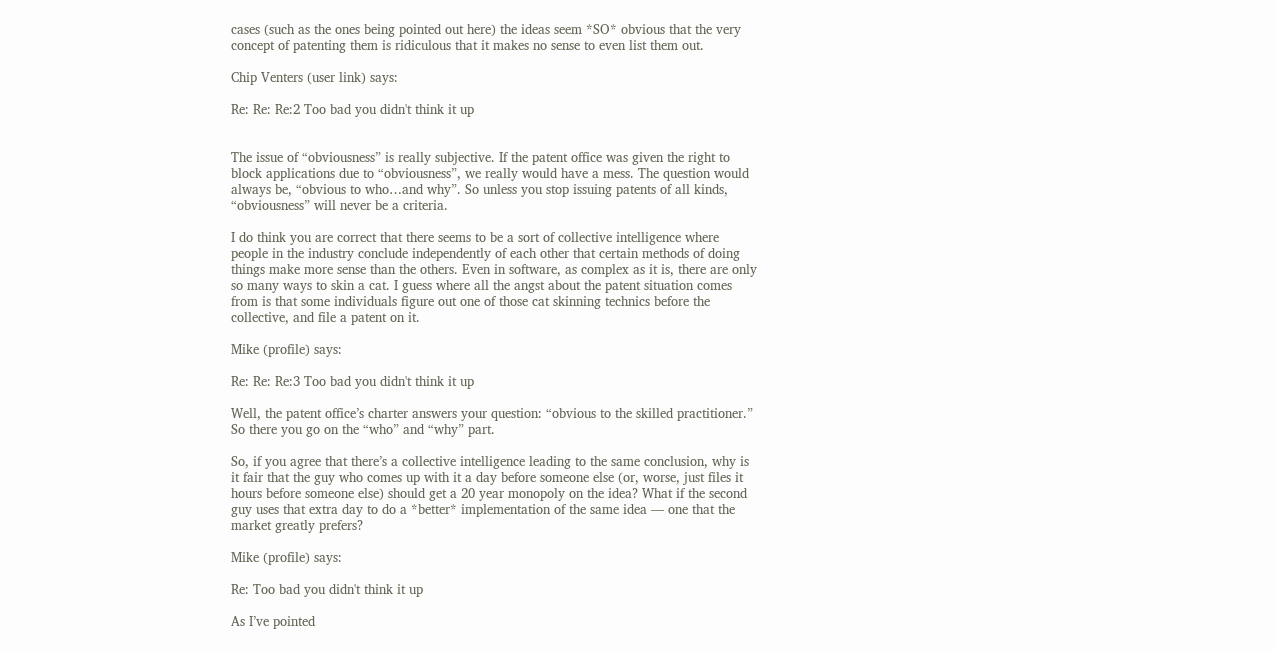cases (such as the ones being pointed out here) the ideas seem *SO* obvious that the very concept of patenting them is ridiculous that it makes no sense to even list them out.

Chip Venters (user link) says:

Re: Re: Re:2 Too bad you didn't think it up


The issue of “obviousness” is really subjective. If the patent office was given the right to block applications due to “obviousness”, we really would have a mess. The question would always be, “obvious to who…and why”. So unless you stop issuing patents of all kinds, “obviousness” will never be a criteria.

I do think you are correct that there seems to be a sort of collective intelligence where people in the industry conclude independently of each other that certain methods of doing things make more sense than the others. Even in software, as complex as it is, there are only so many ways to skin a cat. I guess where all the angst about the patent situation comes from is that some individuals figure out one of those cat skinning technics before the collective, and file a patent on it.

Mike (profile) says:

Re: Re: Re:3 Too bad you didn't think it up

Well, the patent office’s charter answers your question: “obvious to the skilled practitioner.” So there you go on the “who” and “why” part.

So, if you agree that there’s a collective intelligence leading to the same conclusion, why is it fair that the guy who comes up with it a day before someone else (or, worse, just files it hours before someone else) should get a 20 year monopoly on the idea? What if the second guy uses that extra day to do a *better* implementation of the same idea — one that the market greatly prefers?

Mike (profile) says:

Re: Too bad you didn't think it up

As I’ve pointed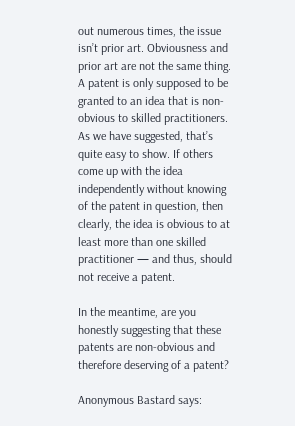out numerous times, the issue isn’t prior art. Obviousness and prior art are not the same thing. A patent is only supposed to be granted to an idea that is non-obvious to skilled practitioners. As we have suggested, that’s quite easy to show. If others come up with the idea independently without knowing of the patent in question, then clearly, the idea is obvious to at least more than one skilled practitioner — and thus, should not receive a patent.

In the meantime, are you honestly suggesting that these patents are non-obvious and therefore deserving of a patent?

Anonymous Bastard says: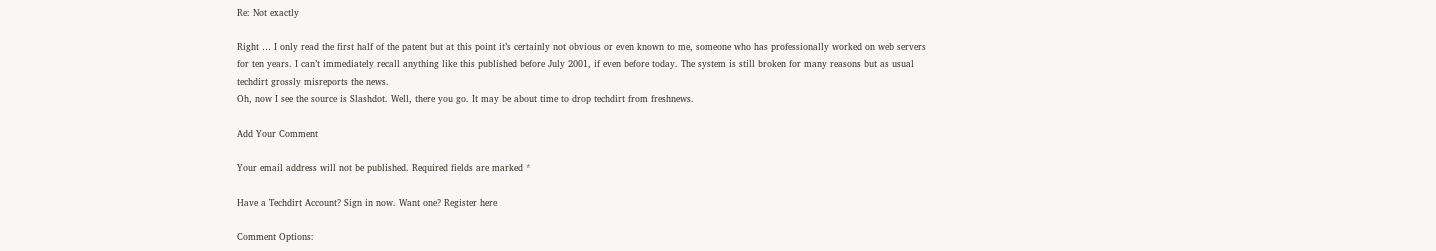Re: Not exactly

Right … I only read the first half of the patent but at this point it’s certainly not obvious or even known to me, someone who has professionally worked on web servers for ten years. I can’t immediately recall anything like this published before July 2001, if even before today. The system is still broken for many reasons but as usual techdirt grossly misreports the news.
Oh, now I see the source is Slashdot. Well, there you go. It may be about time to drop techdirt from freshnews.

Add Your Comment

Your email address will not be published. Required fields are marked *

Have a Techdirt Account? Sign in now. Want one? Register here

Comment Options: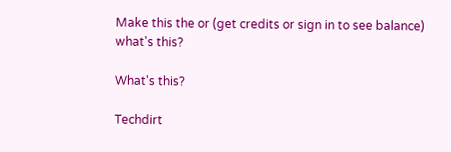Make this the or (get credits or sign in to see balance) what's this?

What's this?

Techdirt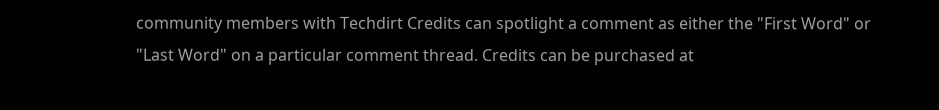community members with Techdirt Credits can spotlight a comment as either the "First Word" or "Last Word" on a particular comment thread. Credits can be purchased at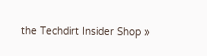the Techdirt Insider Shop »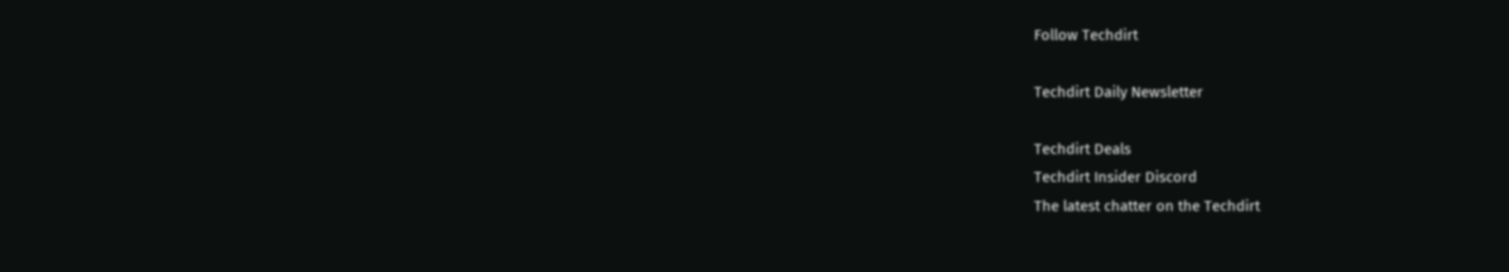Follow Techdirt

Techdirt Daily Newsletter

Techdirt Deals
Techdirt Insider Discord
The latest chatter on the Techdirt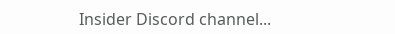Insider Discord channel...